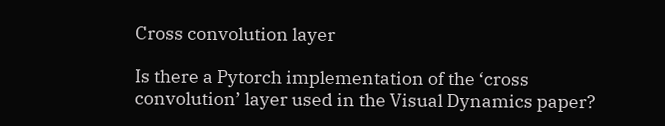Cross convolution layer

Is there a Pytorch implementation of the ‘cross convolution’ layer used in the Visual Dynamics paper?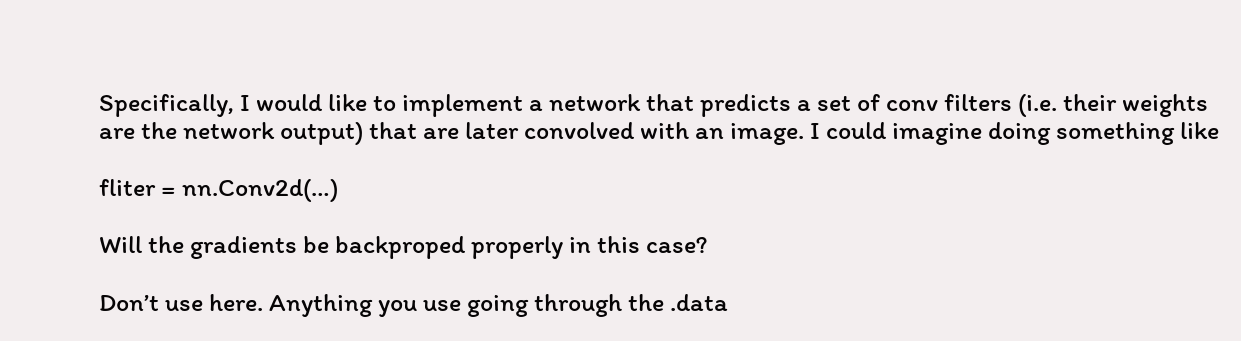Specifically, I would like to implement a network that predicts a set of conv filters (i.e. their weights are the network output) that are later convolved with an image. I could imagine doing something like

fliter = nn.Conv2d(…)

Will the gradients be backproped properly in this case?

Don’t use here. Anything you use going through the .data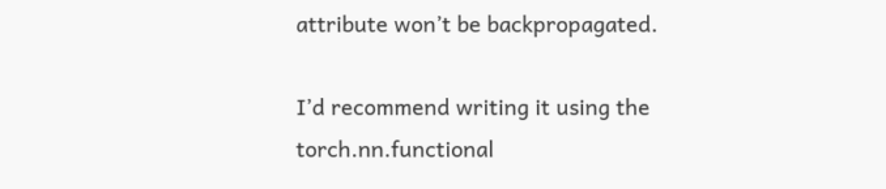attribute won’t be backpropagated.

I’d recommend writing it using the torch.nn.functional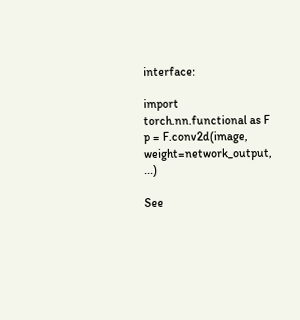interface:

import torch.nn.functional as F
p = F.conv2d(image, weight=network_output, ...)

See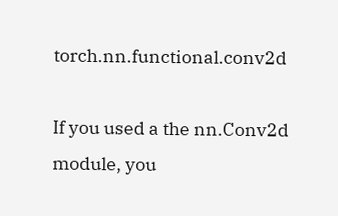torch.nn.functional.conv2d

If you used a the nn.Conv2d module, you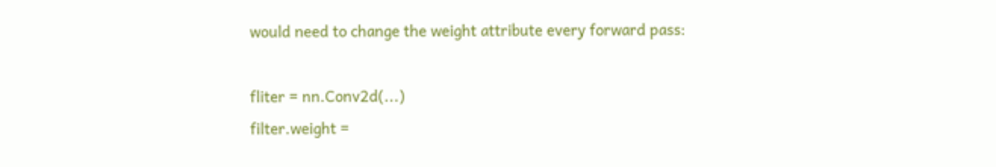would need to change the weight attribute every forward pass:

fliter = nn.Conv2d(...)
filter.weight =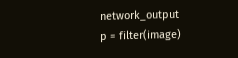network_output
p = filter(image)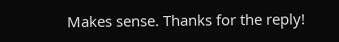Makes sense. Thanks for the reply!